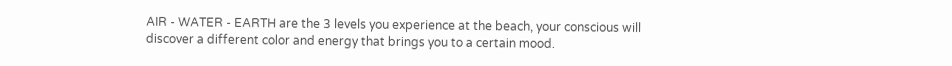AIR - WATER - EARTH are the 3 levels you experience at the beach, your conscious will discover a different color and energy that brings you to a certain mood.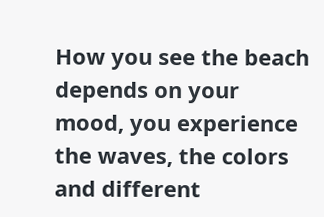How you see the beach depends on your mood, you experience the waves, the colors and different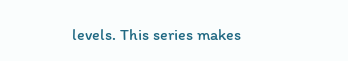levels. This series makes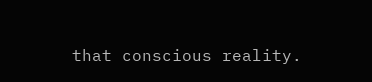that conscious reality.